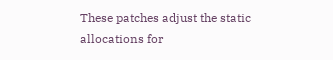These patches adjust the static allocations for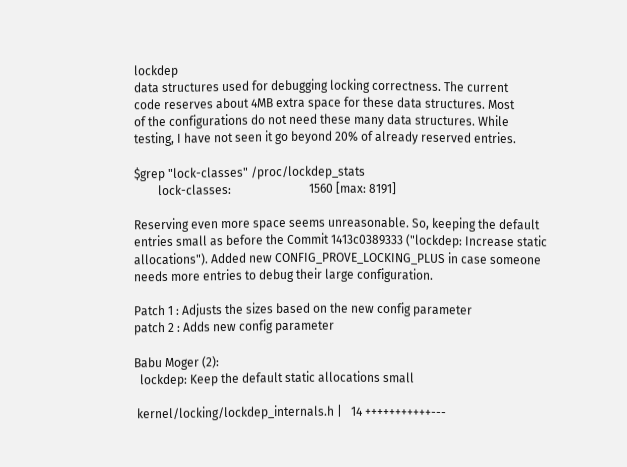lockdep
data structures used for debugging locking correctness. The current
code reserves about 4MB extra space for these data structures. Most
of the configurations do not need these many data structures. While
testing, I have not seen it go beyond 20% of already reserved entries.

$grep "lock-classes" /proc/lockdep_stats
        lock-classes:                          1560 [max: 8191]

Reserving even more space seems unreasonable. So, keeping the default
entries small as before the Commit 1413c0389333 ("lockdep: Increase static
allocations"). Added new CONFIG_PROVE_LOCKING_PLUS in case someone
needs more entries to debug their large configuration.

Patch 1 : Adjusts the sizes based on the new config parameter
patch 2 : Adds new config parameter

Babu Moger (2):
  lockdep: Keep the default static allocations small

 kernel/locking/lockdep_internals.h |   14 +++++++++++---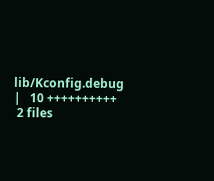lib/Kconfig.debug                  |   10 ++++++++++
 2 files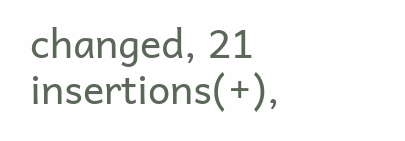changed, 21 insertions(+),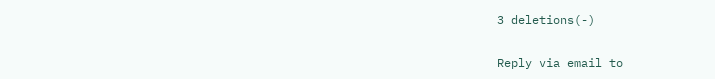3 deletions(-)

Reply via email to